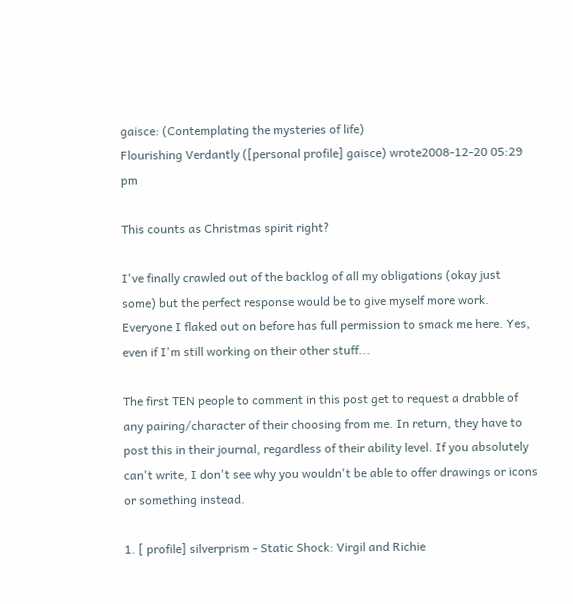gaisce: (Contemplating the mysteries of life)
Flourishing Verdantly ([personal profile] gaisce) wrote2008-12-20 05:29 pm

This counts as Christmas spirit right?

I've finally crawled out of the backlog of all my obligations (okay just some) but the perfect response would be to give myself more work. Everyone I flaked out on before has full permission to smack me here. Yes, even if I'm still working on their other stuff...

The first TEN people to comment in this post get to request a drabble of any pairing/character of their choosing from me. In return, they have to post this in their journal, regardless of their ability level. If you absolutely can't write, I don't see why you wouldn't be able to offer drawings or icons or something instead.

1. [ profile] silverprism - Static Shock: Virgil and Richie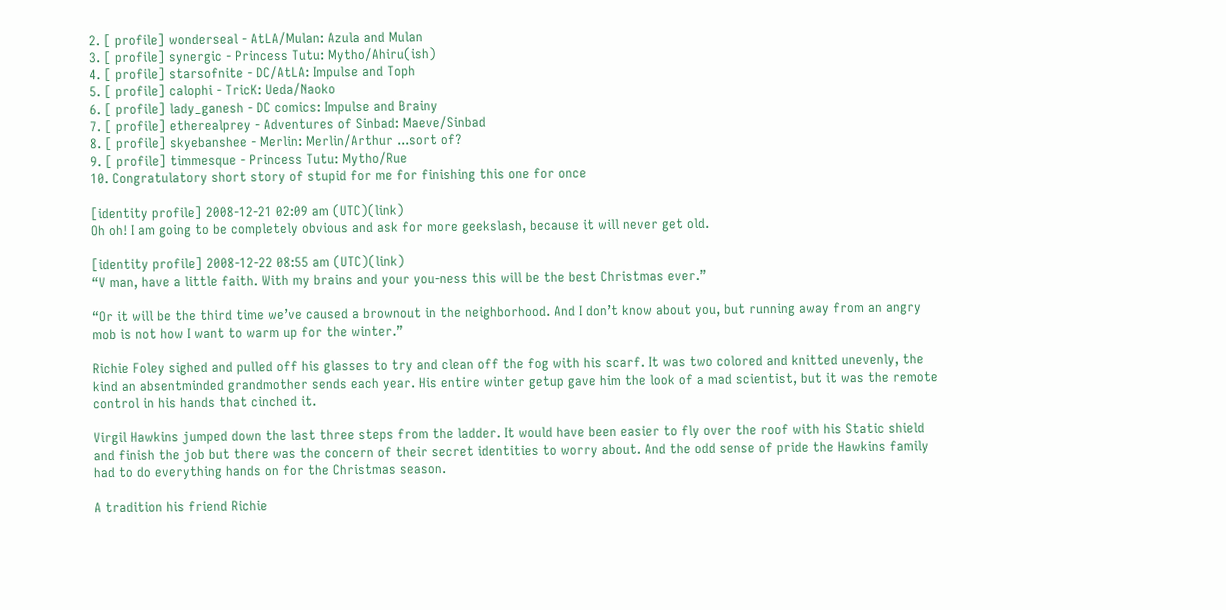2. [ profile] wonderseal - AtLA/Mulan: Azula and Mulan
3. [ profile] synergic - Princess Tutu: Mytho/Ahiru(ish)
4. [ profile] starsofnite - DC/AtLA: Impulse and Toph
5. [ profile] calophi - TricK: Ueda/Naoko
6. [ profile] lady_ganesh - DC comics: Impulse and Brainy
7. [ profile] etherealprey - Adventures of Sinbad: Maeve/Sinbad
8. [ profile] skyebanshee - Merlin: Merlin/Arthur ...sort of?
9. [ profile] timmesque - Princess Tutu: Mytho/Rue
10. Congratulatory short story of stupid for me for finishing this one for once

[identity profile] 2008-12-21 02:09 am (UTC)(link)
Oh oh! I am going to be completely obvious and ask for more geekslash, because it will never get old.

[identity profile] 2008-12-22 08:55 am (UTC)(link)
“V man, have a little faith. With my brains and your you-ness this will be the best Christmas ever.”

“Or it will be the third time we’ve caused a brownout in the neighborhood. And I don’t know about you, but running away from an angry mob is not how I want to warm up for the winter.”

Richie Foley sighed and pulled off his glasses to try and clean off the fog with his scarf. It was two colored and knitted unevenly, the kind an absentminded grandmother sends each year. His entire winter getup gave him the look of a mad scientist, but it was the remote control in his hands that cinched it.

Virgil Hawkins jumped down the last three steps from the ladder. It would have been easier to fly over the roof with his Static shield and finish the job but there was the concern of their secret identities to worry about. And the odd sense of pride the Hawkins family had to do everything hands on for the Christmas season.

A tradition his friend Richie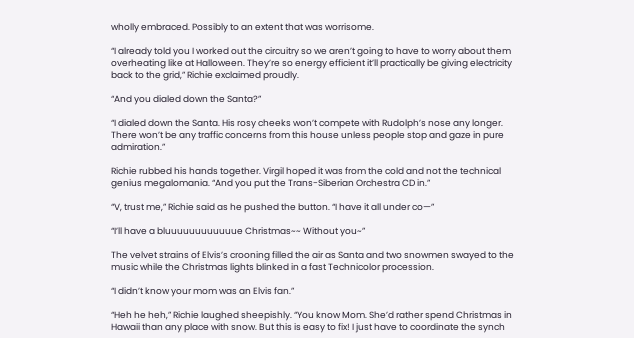wholly embraced. Possibly to an extent that was worrisome.

“I already told you I worked out the circuitry so we aren’t going to have to worry about them overheating like at Halloween. They’re so energy efficient it’ll practically be giving electricity back to the grid,” Richie exclaimed proudly.

“And you dialed down the Santa?”

“I dialed down the Santa. His rosy cheeks won’t compete with Rudolph’s nose any longer. There won’t be any traffic concerns from this house unless people stop and gaze in pure admiration.”

Richie rubbed his hands together. Virgil hoped it was from the cold and not the technical genius megalomania. “And you put the Trans-Siberian Orchestra CD in.”

“V, trust me,” Richie said as he pushed the button. “I have it all under co—”

“I’ll have a bluuuuuuuuuuuue Christmas~~ Without you~”

The velvet strains of Elvis’s crooning filled the air as Santa and two snowmen swayed to the music while the Christmas lights blinked in a fast Technicolor procession.

“I didn’t know your mom was an Elvis fan.”

“Heh he heh,” Richie laughed sheepishly. “You know Mom. She’d rather spend Christmas in Hawaii than any place with snow. But this is easy to fix! I just have to coordinate the synch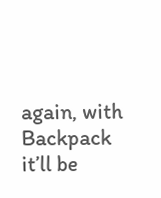again, with Backpack it’ll be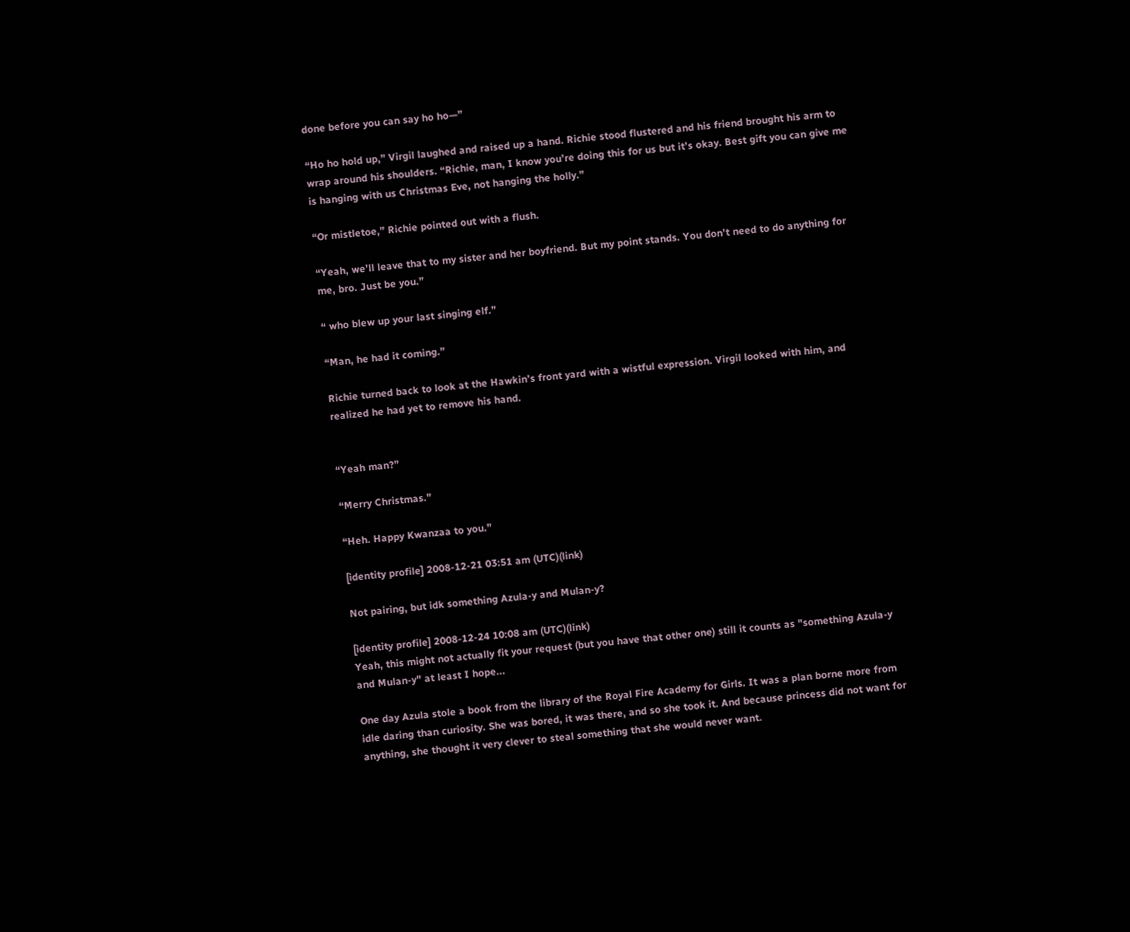done before you can say ho ho—”

“Ho ho hold up,” Virgil laughed and raised up a hand. Richie stood flustered and his friend brought his arm to wrap around his shoulders. “Richie, man, I know you’re doing this for us but it’s okay. Best gift you can give me is hanging with us Christmas Eve, not hanging the holly.”

“Or mistletoe,” Richie pointed out with a flush.

“Yeah, we’ll leave that to my sister and her boyfriend. But my point stands. You don’t need to do anything for me, bro. Just be you.”

“ who blew up your last singing elf.”

“Man, he had it coming.”

Richie turned back to look at the Hawkin’s front yard with a wistful expression. Virgil looked with him, and realized he had yet to remove his hand.


“Yeah man?”

“Merry Christmas.”

“Heh. Happy Kwanzaa to you.”

[identity profile] 2008-12-21 03:51 am (UTC)(link)

Not pairing, but idk something Azula-y and Mulan-y?

[identity profile] 2008-12-24 10:08 am (UTC)(link)
Yeah, this might not actually fit your request (but you have that other one) still it counts as "something Azula-y and Mulan-y" at least I hope...

One day Azula stole a book from the library of the Royal Fire Academy for Girls. It was a plan borne more from idle daring than curiosity. She was bored, it was there, and so she took it. And because princess did not want for anything, she thought it very clever to steal something that she would never want.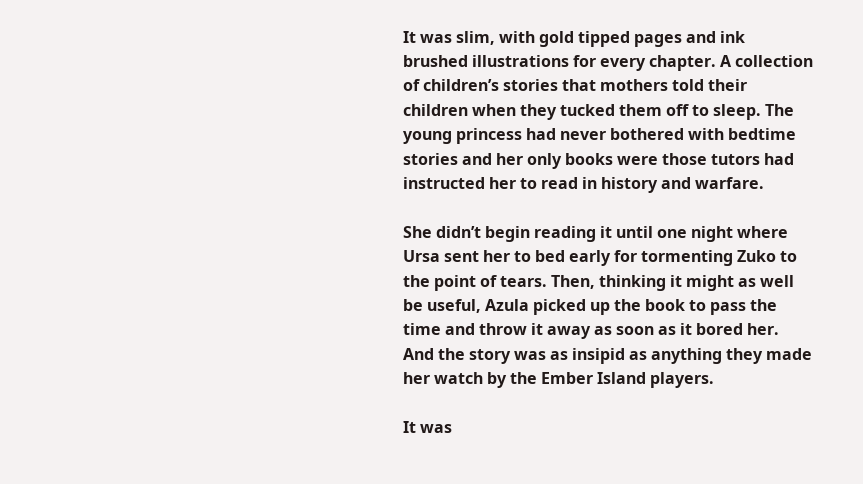It was slim, with gold tipped pages and ink brushed illustrations for every chapter. A collection of children’s stories that mothers told their children when they tucked them off to sleep. The young princess had never bothered with bedtime stories and her only books were those tutors had instructed her to read in history and warfare.

She didn’t begin reading it until one night where Ursa sent her to bed early for tormenting Zuko to the point of tears. Then, thinking it might as well be useful, Azula picked up the book to pass the time and throw it away as soon as it bored her. And the story was as insipid as anything they made her watch by the Ember Island players.

It was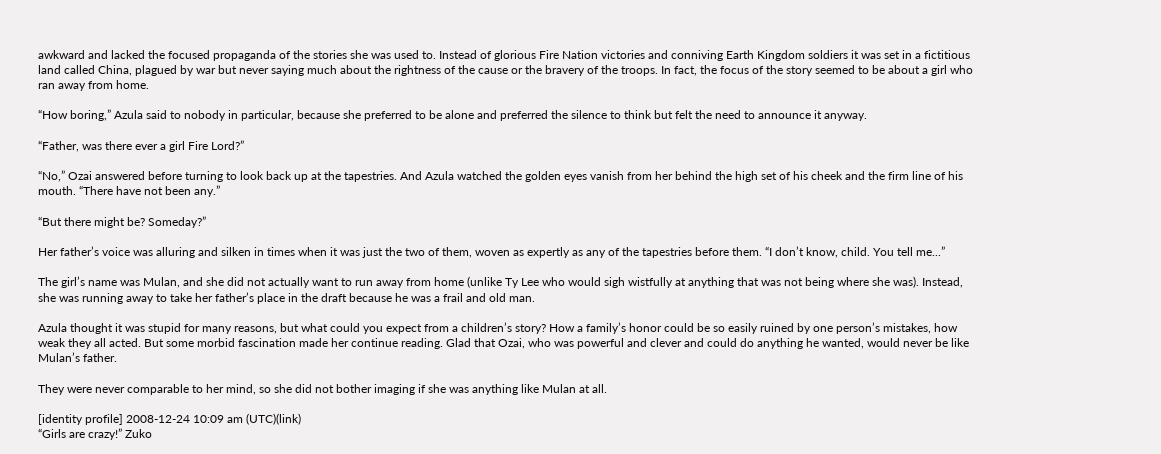awkward and lacked the focused propaganda of the stories she was used to. Instead of glorious Fire Nation victories and conniving Earth Kingdom soldiers it was set in a fictitious land called China, plagued by war but never saying much about the rightness of the cause or the bravery of the troops. In fact, the focus of the story seemed to be about a girl who ran away from home.

“How boring,” Azula said to nobody in particular, because she preferred to be alone and preferred the silence to think but felt the need to announce it anyway.

“Father, was there ever a girl Fire Lord?”

“No,” Ozai answered before turning to look back up at the tapestries. And Azula watched the golden eyes vanish from her behind the high set of his cheek and the firm line of his mouth. “There have not been any.”

“But there might be? Someday?”

Her father’s voice was alluring and silken in times when it was just the two of them, woven as expertly as any of the tapestries before them. “I don’t know, child. You tell me...”

The girl’s name was Mulan, and she did not actually want to run away from home (unlike Ty Lee who would sigh wistfully at anything that was not being where she was). Instead, she was running away to take her father’s place in the draft because he was a frail and old man.

Azula thought it was stupid for many reasons, but what could you expect from a children’s story? How a family’s honor could be so easily ruined by one person’s mistakes, how weak they all acted. But some morbid fascination made her continue reading. Glad that Ozai, who was powerful and clever and could do anything he wanted, would never be like Mulan’s father.

They were never comparable to her mind, so she did not bother imaging if she was anything like Mulan at all.

[identity profile] 2008-12-24 10:09 am (UTC)(link)
“Girls are crazy!” Zuko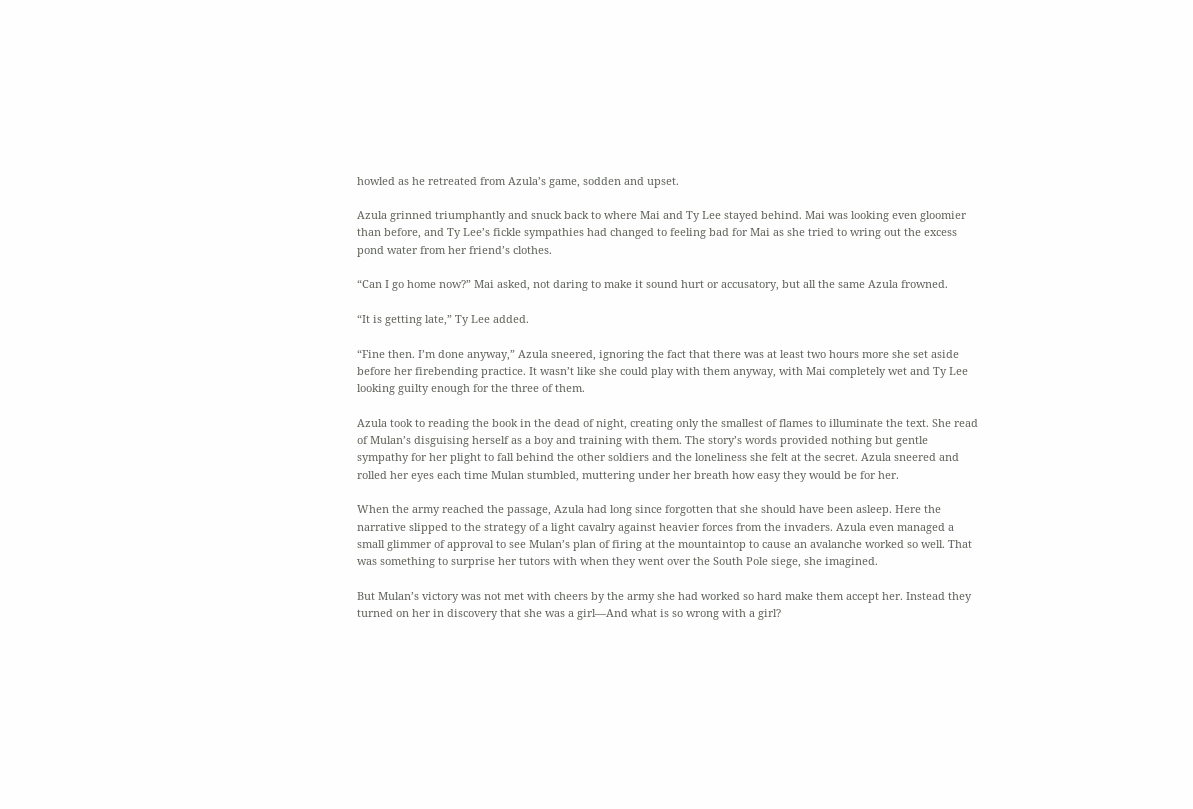howled as he retreated from Azula’s game, sodden and upset.

Azula grinned triumphantly and snuck back to where Mai and Ty Lee stayed behind. Mai was looking even gloomier than before, and Ty Lee’s fickle sympathies had changed to feeling bad for Mai as she tried to wring out the excess pond water from her friend’s clothes.

“Can I go home now?” Mai asked, not daring to make it sound hurt or accusatory, but all the same Azula frowned.

“It is getting late,” Ty Lee added.

“Fine then. I’m done anyway,” Azula sneered, ignoring the fact that there was at least two hours more she set aside before her firebending practice. It wasn’t like she could play with them anyway, with Mai completely wet and Ty Lee looking guilty enough for the three of them.

Azula took to reading the book in the dead of night, creating only the smallest of flames to illuminate the text. She read of Mulan’s disguising herself as a boy and training with them. The story’s words provided nothing but gentle sympathy for her plight to fall behind the other soldiers and the loneliness she felt at the secret. Azula sneered and rolled her eyes each time Mulan stumbled, muttering under her breath how easy they would be for her.

When the army reached the passage, Azula had long since forgotten that she should have been asleep. Here the narrative slipped to the strategy of a light cavalry against heavier forces from the invaders. Azula even managed a small glimmer of approval to see Mulan’s plan of firing at the mountaintop to cause an avalanche worked so well. That was something to surprise her tutors with when they went over the South Pole siege, she imagined.

But Mulan’s victory was not met with cheers by the army she had worked so hard make them accept her. Instead they turned on her in discovery that she was a girl—And what is so wrong with a girl?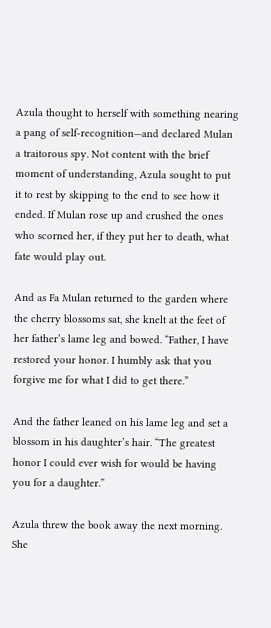Azula thought to herself with something nearing a pang of self-recognition—and declared Mulan a traitorous spy. Not content with the brief moment of understanding, Azula sought to put it to rest by skipping to the end to see how it ended. If Mulan rose up and crushed the ones who scorned her, if they put her to death, what fate would play out.

And as Fa Mulan returned to the garden where the cherry blossoms sat, she knelt at the feet of her father’s lame leg and bowed. “Father, I have restored your honor. I humbly ask that you forgive me for what I did to get there.”

And the father leaned on his lame leg and set a blossom in his daughter’s hair. “The greatest honor I could ever wish for would be having you for a daughter.”

Azula threw the book away the next morning. She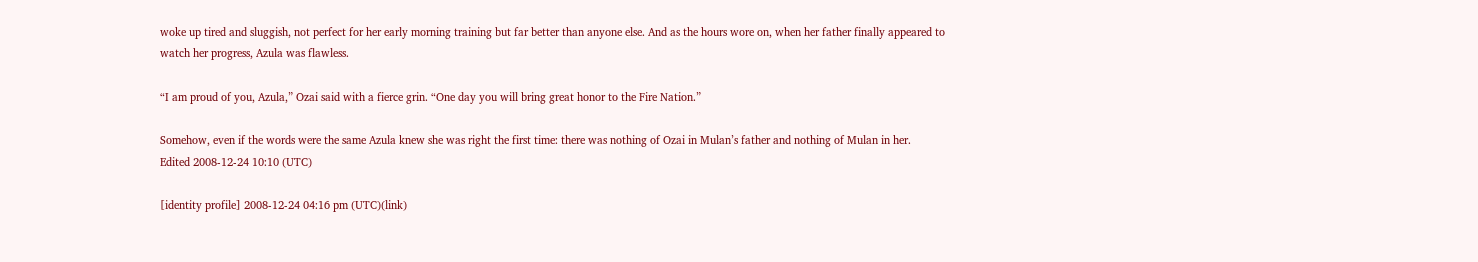woke up tired and sluggish, not perfect for her early morning training but far better than anyone else. And as the hours wore on, when her father finally appeared to watch her progress, Azula was flawless.

“I am proud of you, Azula,” Ozai said with a fierce grin. “One day you will bring great honor to the Fire Nation.”

Somehow, even if the words were the same Azula knew she was right the first time: there was nothing of Ozai in Mulan’s father and nothing of Mulan in her.
Edited 2008-12-24 10:10 (UTC)

[identity profile] 2008-12-24 04:16 pm (UTC)(link)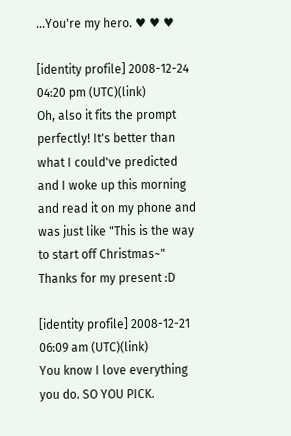...You're my hero. ♥ ♥ ♥

[identity profile] 2008-12-24 04:20 pm (UTC)(link)
Oh, also it fits the prompt perfectly! It's better than what I could've predicted and I woke up this morning and read it on my phone and was just like "This is the way to start off Christmas~" Thanks for my present :D

[identity profile] 2008-12-21 06:09 am (UTC)(link)
You know I love everything you do. SO YOU PICK.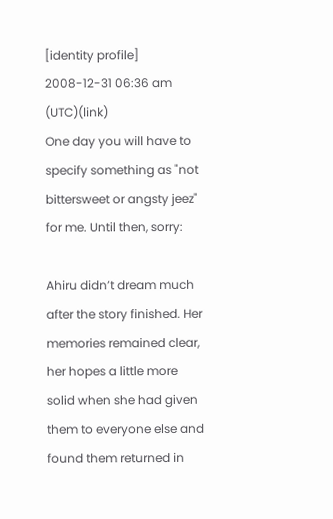[identity profile] 2008-12-31 06:36 am (UTC)(link)
One day you will have to specify something as "not bittersweet or angsty jeez" for me. Until then, sorry:

Ahiru didn’t dream much after the story finished. Her memories remained clear, her hopes a little more solid when she had given them to everyone else and found them returned in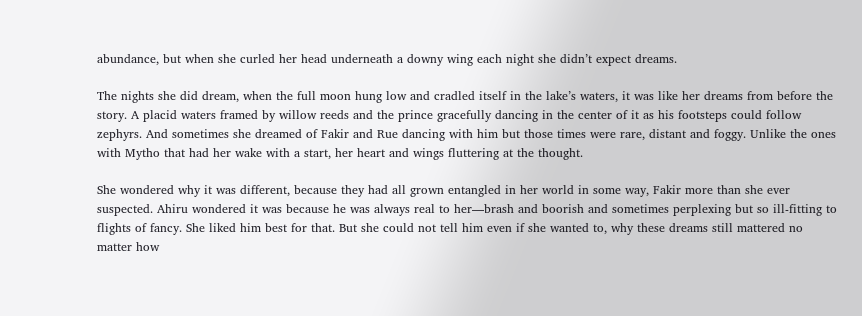abundance, but when she curled her head underneath a downy wing each night she didn’t expect dreams.

The nights she did dream, when the full moon hung low and cradled itself in the lake’s waters, it was like her dreams from before the story. A placid waters framed by willow reeds and the prince gracefully dancing in the center of it as his footsteps could follow zephyrs. And sometimes she dreamed of Fakir and Rue dancing with him but those times were rare, distant and foggy. Unlike the ones with Mytho that had her wake with a start, her heart and wings fluttering at the thought.

She wondered why it was different, because they had all grown entangled in her world in some way, Fakir more than she ever suspected. Ahiru wondered it was because he was always real to her—brash and boorish and sometimes perplexing but so ill-fitting to flights of fancy. She liked him best for that. But she could not tell him even if she wanted to, why these dreams still mattered no matter how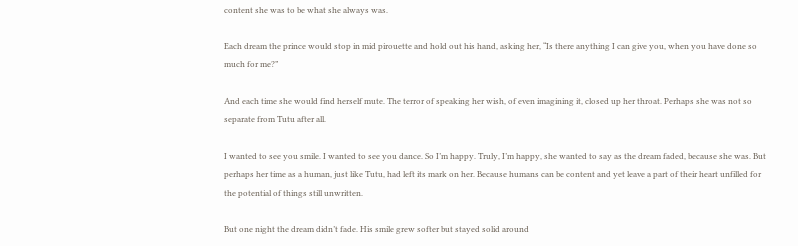content she was to be what she always was.

Each dream the prince would stop in mid pirouette and hold out his hand, asking her, “Is there anything I can give you, when you have done so much for me?”

And each time she would find herself mute. The terror of speaking her wish, of even imagining it, closed up her throat. Perhaps she was not so separate from Tutu after all.

I wanted to see you smile. I wanted to see you dance. So I’m happy. Truly, I’m happy, she wanted to say as the dream faded, because she was. But perhaps her time as a human, just like Tutu, had left its mark on her. Because humans can be content and yet leave a part of their heart unfilled for the potential of things still unwritten.

But one night the dream didn’t fade. His smile grew softer but stayed solid around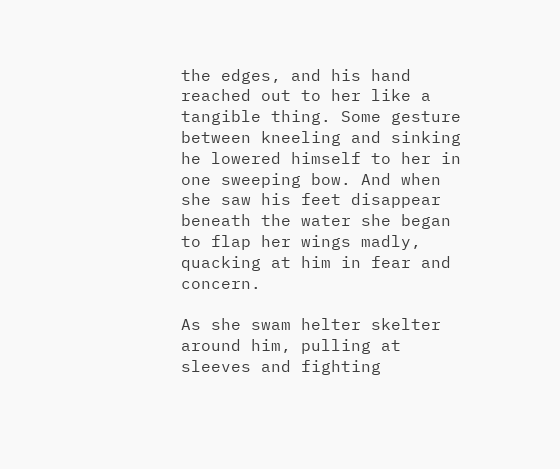the edges, and his hand reached out to her like a tangible thing. Some gesture between kneeling and sinking he lowered himself to her in one sweeping bow. And when she saw his feet disappear beneath the water she began to flap her wings madly, quacking at him in fear and concern.

As she swam helter skelter around him, pulling at sleeves and fighting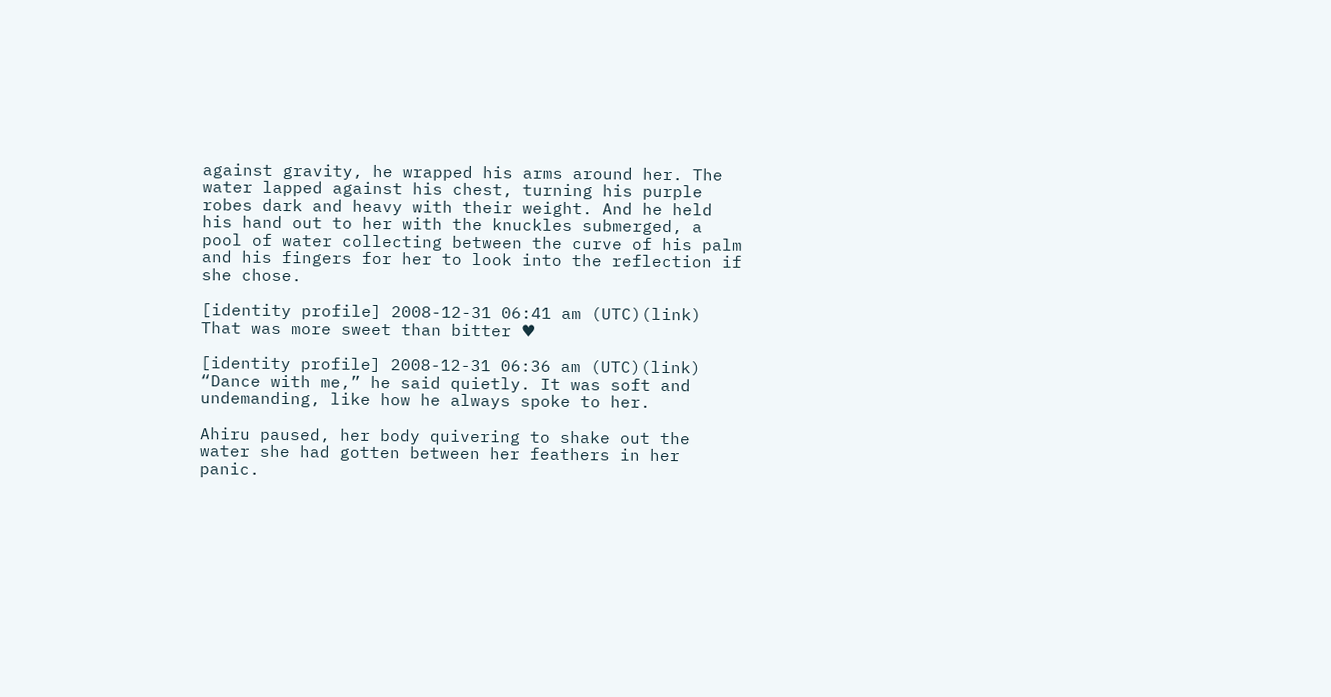against gravity, he wrapped his arms around her. The water lapped against his chest, turning his purple robes dark and heavy with their weight. And he held his hand out to her with the knuckles submerged, a pool of water collecting between the curve of his palm and his fingers for her to look into the reflection if she chose.

[identity profile] 2008-12-31 06:41 am (UTC)(link)
That was more sweet than bitter ♥

[identity profile] 2008-12-31 06:36 am (UTC)(link)
“Dance with me,” he said quietly. It was soft and undemanding, like how he always spoke to her.

Ahiru paused, her body quivering to shake out the water she had gotten between her feathers in her panic.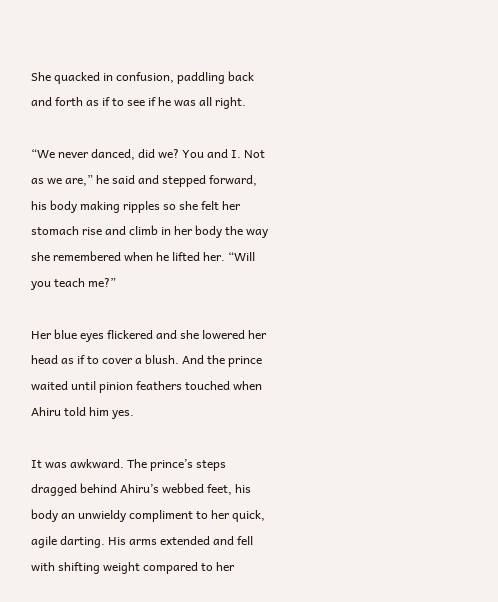She quacked in confusion, paddling back and forth as if to see if he was all right.

“We never danced, did we? You and I. Not as we are,” he said and stepped forward, his body making ripples so she felt her stomach rise and climb in her body the way she remembered when he lifted her. “Will you teach me?”

Her blue eyes flickered and she lowered her head as if to cover a blush. And the prince waited until pinion feathers touched when Ahiru told him yes.

It was awkward. The prince’s steps dragged behind Ahiru’s webbed feet, his body an unwieldy compliment to her quick, agile darting. His arms extended and fell with shifting weight compared to her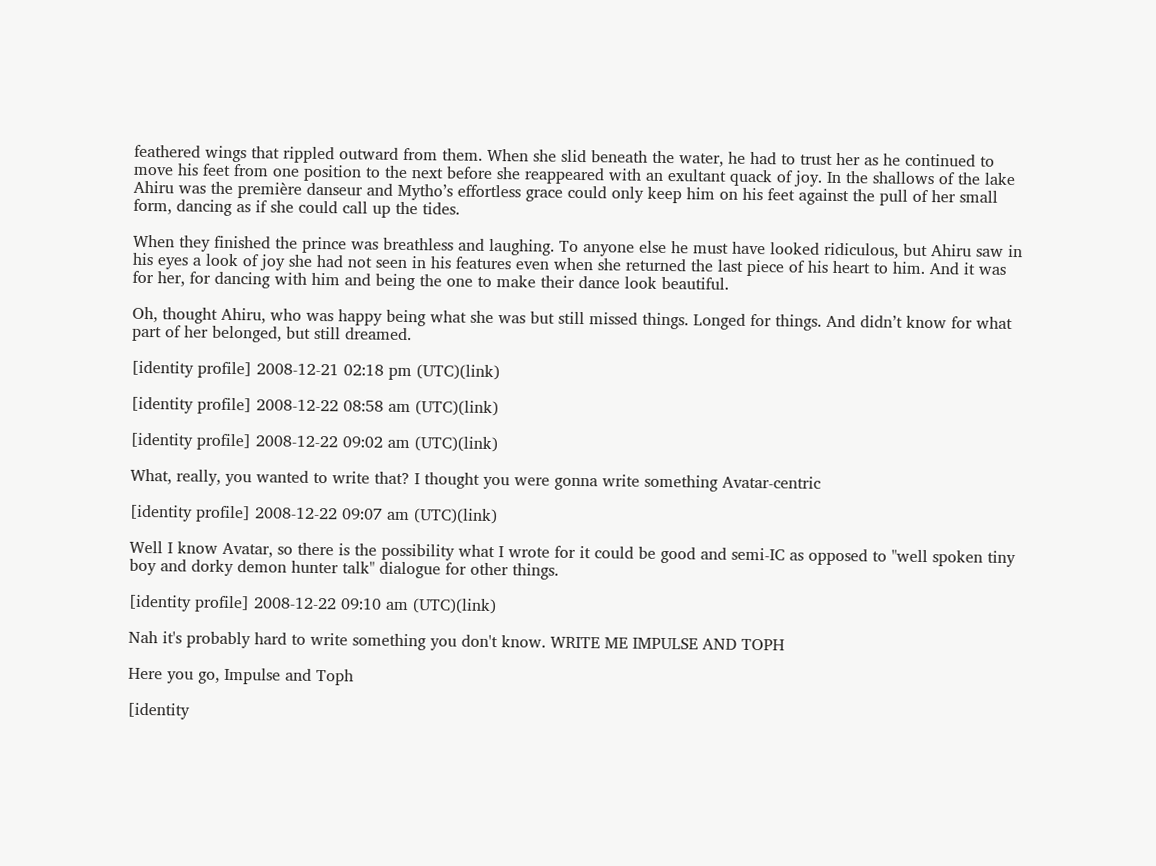feathered wings that rippled outward from them. When she slid beneath the water, he had to trust her as he continued to move his feet from one position to the next before she reappeared with an exultant quack of joy. In the shallows of the lake Ahiru was the première danseur and Mytho’s effortless grace could only keep him on his feet against the pull of her small form, dancing as if she could call up the tides.

When they finished the prince was breathless and laughing. To anyone else he must have looked ridiculous, but Ahiru saw in his eyes a look of joy she had not seen in his features even when she returned the last piece of his heart to him. And it was for her, for dancing with him and being the one to make their dance look beautiful.

Oh, thought Ahiru, who was happy being what she was but still missed things. Longed for things. And didn’t know for what part of her belonged, but still dreamed.

[identity profile] 2008-12-21 02:18 pm (UTC)(link)

[identity profile] 2008-12-22 08:58 am (UTC)(link)

[identity profile] 2008-12-22 09:02 am (UTC)(link)

What, really, you wanted to write that? I thought you were gonna write something Avatar-centric

[identity profile] 2008-12-22 09:07 am (UTC)(link)

Well I know Avatar, so there is the possibility what I wrote for it could be good and semi-IC as opposed to "well spoken tiny boy and dorky demon hunter talk" dialogue for other things.

[identity profile] 2008-12-22 09:10 am (UTC)(link)

Nah it's probably hard to write something you don't know. WRITE ME IMPULSE AND TOPH

Here you go, Impulse and Toph

[identity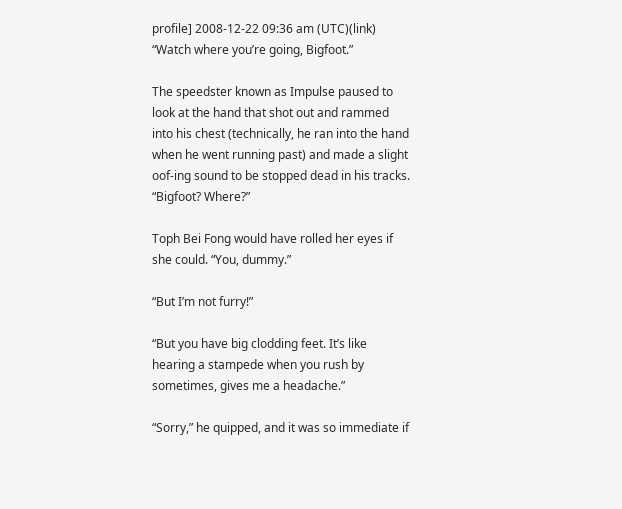profile] 2008-12-22 09:36 am (UTC)(link)
“Watch where you’re going, Bigfoot.”

The speedster known as Impulse paused to look at the hand that shot out and rammed into his chest (technically, he ran into the hand when he went running past) and made a slight oof-ing sound to be stopped dead in his tracks. “Bigfoot? Where?”

Toph Bei Fong would have rolled her eyes if she could. “You, dummy.”

“But I’m not furry!”

“But you have big clodding feet. It’s like hearing a stampede when you rush by sometimes, gives me a headache.”

“Sorry,” he quipped, and it was so immediate if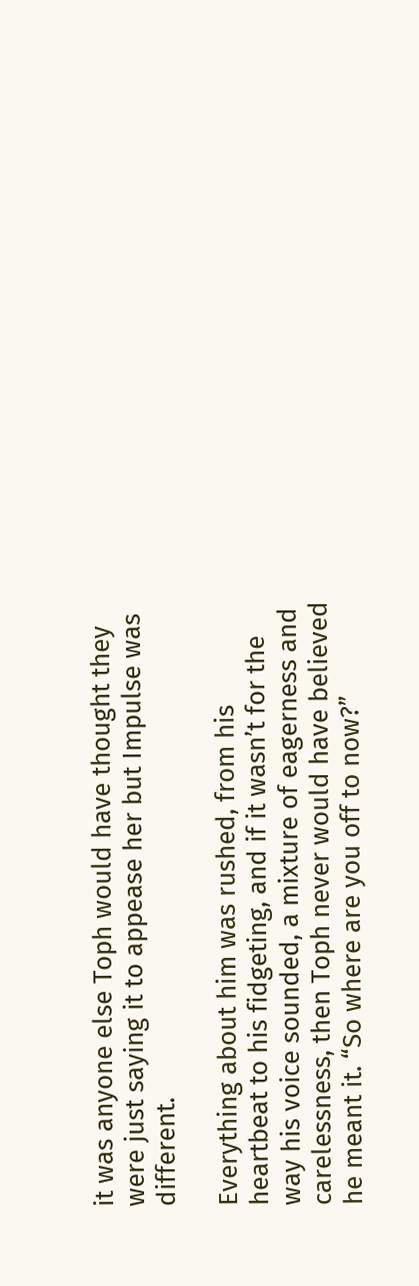it was anyone else Toph would have thought they were just saying it to appease her but Impulse was different.

Everything about him was rushed, from his heartbeat to his fidgeting, and if it wasn’t for the way his voice sounded, a mixture of eagerness and carelessness, then Toph never would have believed he meant it. “So where are you off to now?”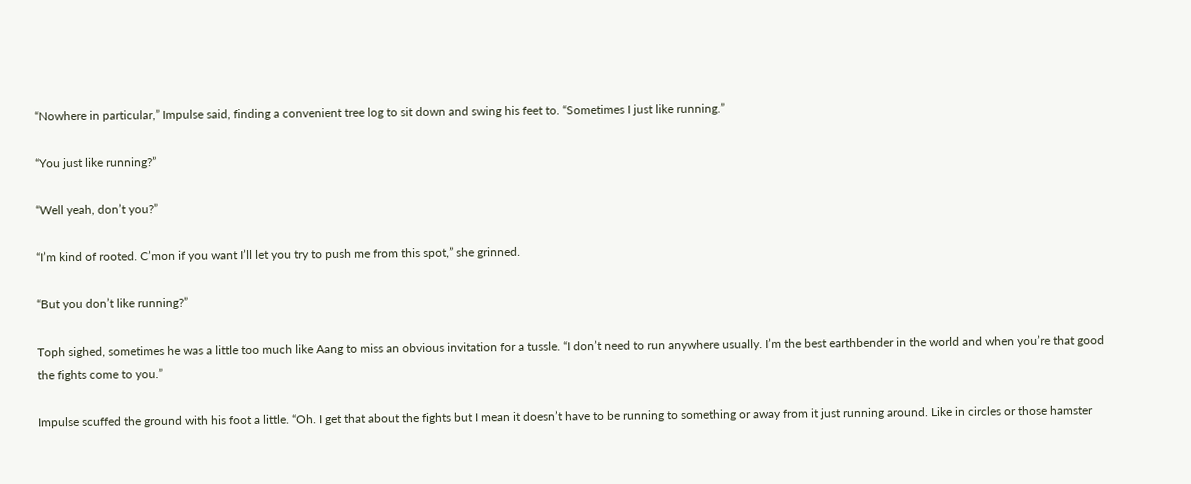“Nowhere in particular,” Impulse said, finding a convenient tree log to sit down and swing his feet to. “Sometimes I just like running.”

“You just like running?”

“Well yeah, don’t you?”

“I’m kind of rooted. C’mon if you want I’ll let you try to push me from this spot,” she grinned.

“But you don’t like running?”

Toph sighed, sometimes he was a little too much like Aang to miss an obvious invitation for a tussle. “I don’t need to run anywhere usually. I’m the best earthbender in the world and when you’re that good the fights come to you.”

Impulse scuffed the ground with his foot a little. “Oh. I get that about the fights but I mean it doesn’t have to be running to something or away from it just running around. Like in circles or those hamster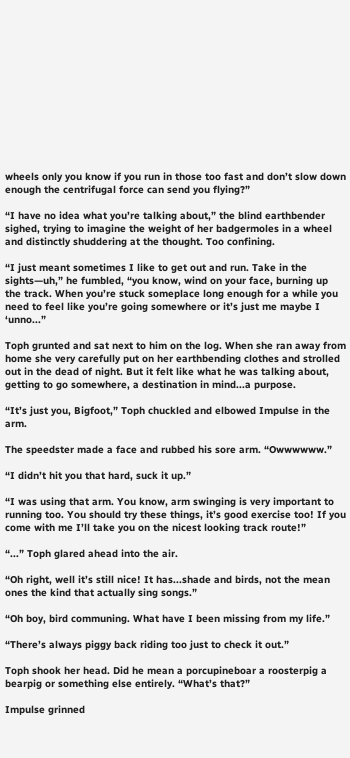wheels only you know if you run in those too fast and don’t slow down enough the centrifugal force can send you flying?”

“I have no idea what you’re talking about,” the blind earthbender sighed, trying to imagine the weight of her badgermoles in a wheel and distinctly shuddering at the thought. Too confining.

“I just meant sometimes I like to get out and run. Take in the sights—uh,” he fumbled, “you know, wind on your face, burning up the track. When you’re stuck someplace long enough for a while you need to feel like you’re going somewhere or it’s just me maybe I ‘unno...”

Toph grunted and sat next to him on the log. When she ran away from home she very carefully put on her earthbending clothes and strolled out in the dead of night. But it felt like what he was talking about, getting to go somewhere, a destination in mind...a purpose.

“It’s just you, Bigfoot,” Toph chuckled and elbowed Impulse in the arm.

The speedster made a face and rubbed his sore arm. “Owwwwww.”

“I didn’t hit you that hard, suck it up.”

“I was using that arm. You know, arm swinging is very important to running too. You should try these things, it’s good exercise too! If you come with me I’ll take you on the nicest looking track route!”

“...” Toph glared ahead into the air.

“Oh right, well it’s still nice! It has...shade and birds, not the mean ones the kind that actually sing songs.”

“Oh boy, bird communing. What have I been missing from my life.”

“There’s always piggy back riding too just to check it out.”

Toph shook her head. Did he mean a porcupineboar a roosterpig a bearpig or something else entirely. “What’s that?”

Impulse grinned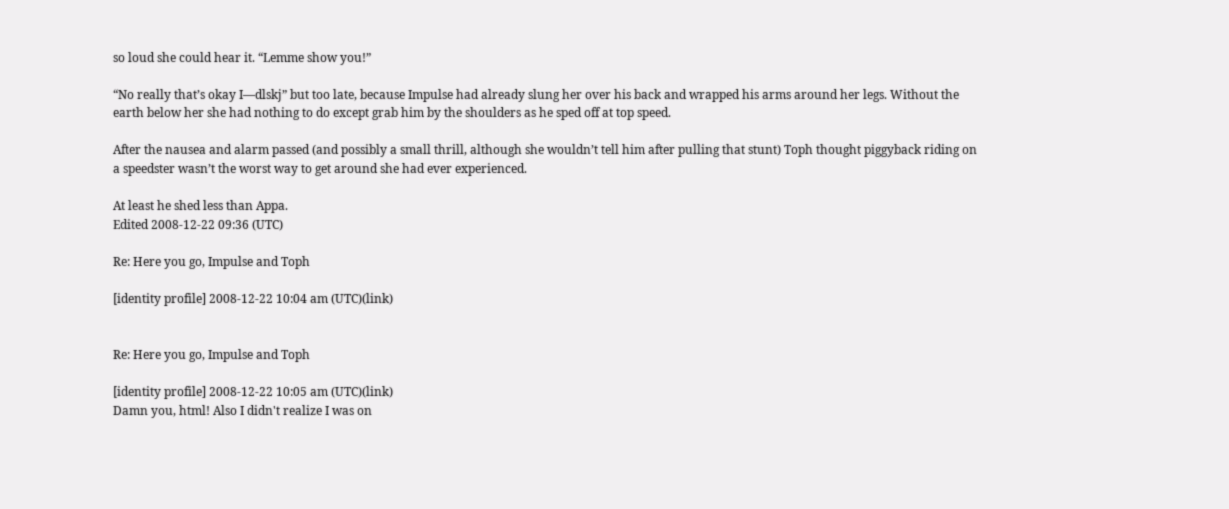so loud she could hear it. “Lemme show you!”

“No really that’s okay I—dlskj” but too late, because Impulse had already slung her over his back and wrapped his arms around her legs. Without the earth below her she had nothing to do except grab him by the shoulders as he sped off at top speed.

After the nausea and alarm passed (and possibly a small thrill, although she wouldn’t tell him after pulling that stunt) Toph thought piggyback riding on a speedster wasn’t the worst way to get around she had ever experienced.

At least he shed less than Appa.
Edited 2008-12-22 09:36 (UTC)

Re: Here you go, Impulse and Toph

[identity profile] 2008-12-22 10:04 am (UTC)(link)


Re: Here you go, Impulse and Toph

[identity profile] 2008-12-22 10:05 am (UTC)(link)
Damn you, html! Also I didn't realize I was on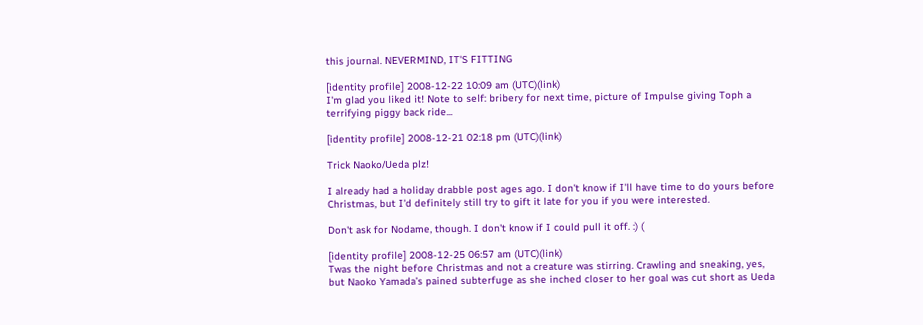this journal. NEVERMIND, IT'S FITTING

[identity profile] 2008-12-22 10:09 am (UTC)(link)
I'm glad you liked it! Note to self: bribery for next time, picture of Impulse giving Toph a terrifying piggy back ride...

[identity profile] 2008-12-21 02:18 pm (UTC)(link)

Trick Naoko/Ueda plz!

I already had a holiday drabble post ages ago. I don't know if I'll have time to do yours before Christmas, but I'd definitely still try to gift it late for you if you were interested.

Don't ask for Nodame, though. I don't know if I could pull it off. :) (

[identity profile] 2008-12-25 06:57 am (UTC)(link)
Twas the night before Christmas and not a creature was stirring. Crawling and sneaking, yes, but Naoko Yamada’s pained subterfuge as she inched closer to her goal was cut short as Ueda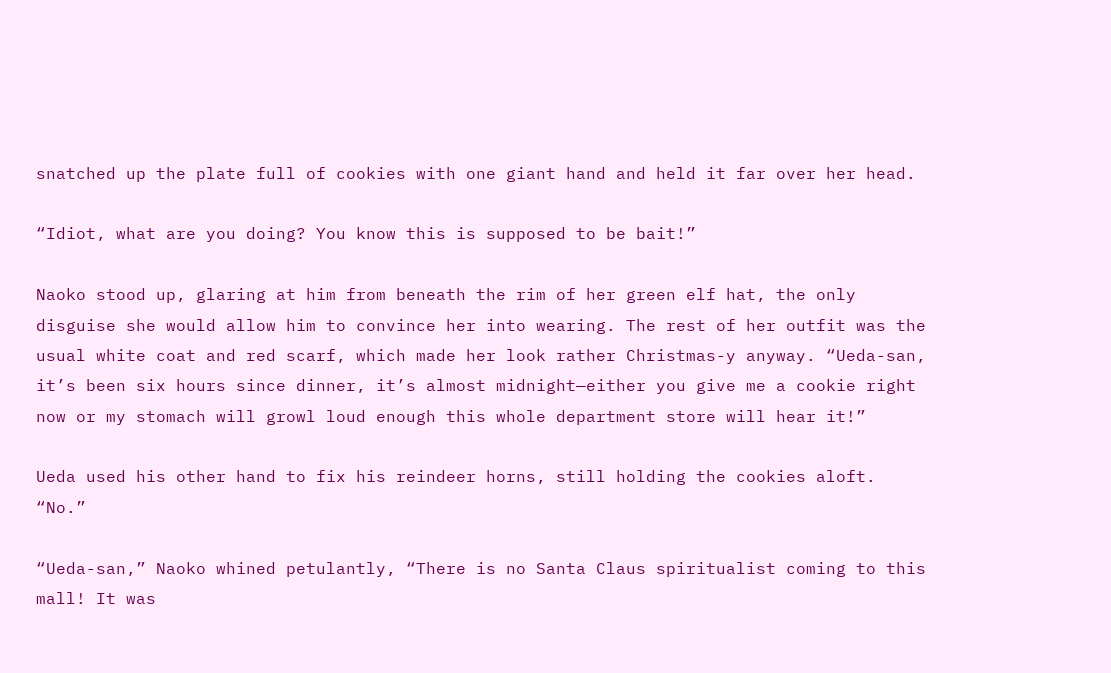snatched up the plate full of cookies with one giant hand and held it far over her head.

“Idiot, what are you doing? You know this is supposed to be bait!”

Naoko stood up, glaring at him from beneath the rim of her green elf hat, the only disguise she would allow him to convince her into wearing. The rest of her outfit was the usual white coat and red scarf, which made her look rather Christmas-y anyway. “Ueda-san, it’s been six hours since dinner, it’s almost midnight—either you give me a cookie right now or my stomach will growl loud enough this whole department store will hear it!”

Ueda used his other hand to fix his reindeer horns, still holding the cookies aloft. “No.”

“Ueda-san,” Naoko whined petulantly, “There is no Santa Claus spiritualist coming to this mall! It was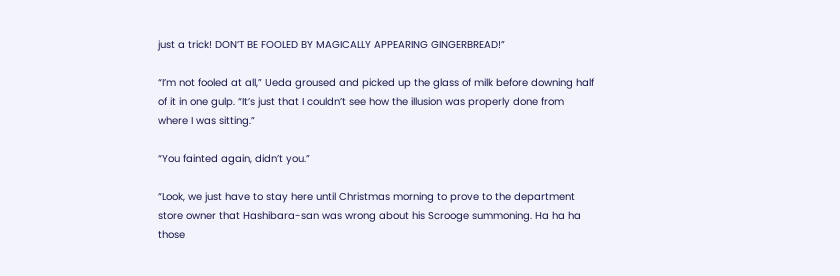just a trick! DON’T BE FOOLED BY MAGICALLY APPEARING GINGERBREAD!”

“I’m not fooled at all,” Ueda groused and picked up the glass of milk before downing half of it in one gulp. “It’s just that I couldn’t see how the illusion was properly done from where I was sitting.”

“You fainted again, didn’t you.”

“Look, we just have to stay here until Christmas morning to prove to the department store owner that Hashibara-san was wrong about his Scrooge summoning. Ha ha ha those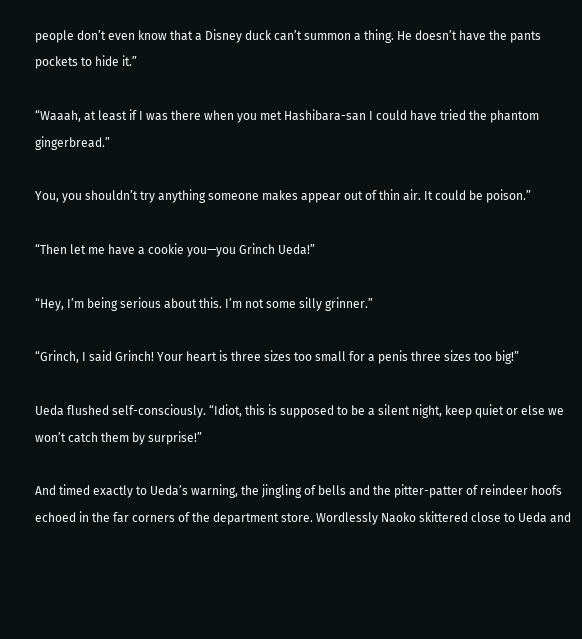people don’t even know that a Disney duck can’t summon a thing. He doesn’t have the pants pockets to hide it.”

“Waaah, at least if I was there when you met Hashibara-san I could have tried the phantom gingerbread.”

You, you shouldn’t try anything someone makes appear out of thin air. It could be poison.”

“Then let me have a cookie you—you Grinch Ueda!”

“Hey, I’m being serious about this. I’m not some silly grinner.”

“Grinch, I said Grinch! Your heart is three sizes too small for a penis three sizes too big!”

Ueda flushed self-consciously. “Idiot, this is supposed to be a silent night, keep quiet or else we won’t catch them by surprise!”

And timed exactly to Ueda’s warning, the jingling of bells and the pitter-patter of reindeer hoofs echoed in the far corners of the department store. Wordlessly Naoko skittered close to Ueda and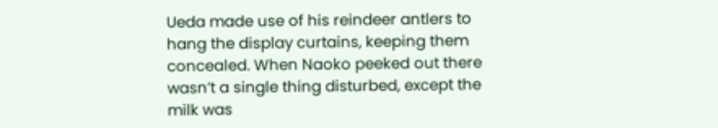Ueda made use of his reindeer antlers to hang the display curtains, keeping them concealed. When Naoko peeked out there wasn’t a single thing disturbed, except the milk was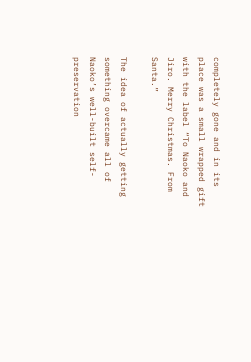completely gone and in its place was a small wrapped gift with the label “To Naoko and Jiro. Merry Christmas. From Santa.”

The idea of actually getting something overcame all of Naoko’s well-built self-preservation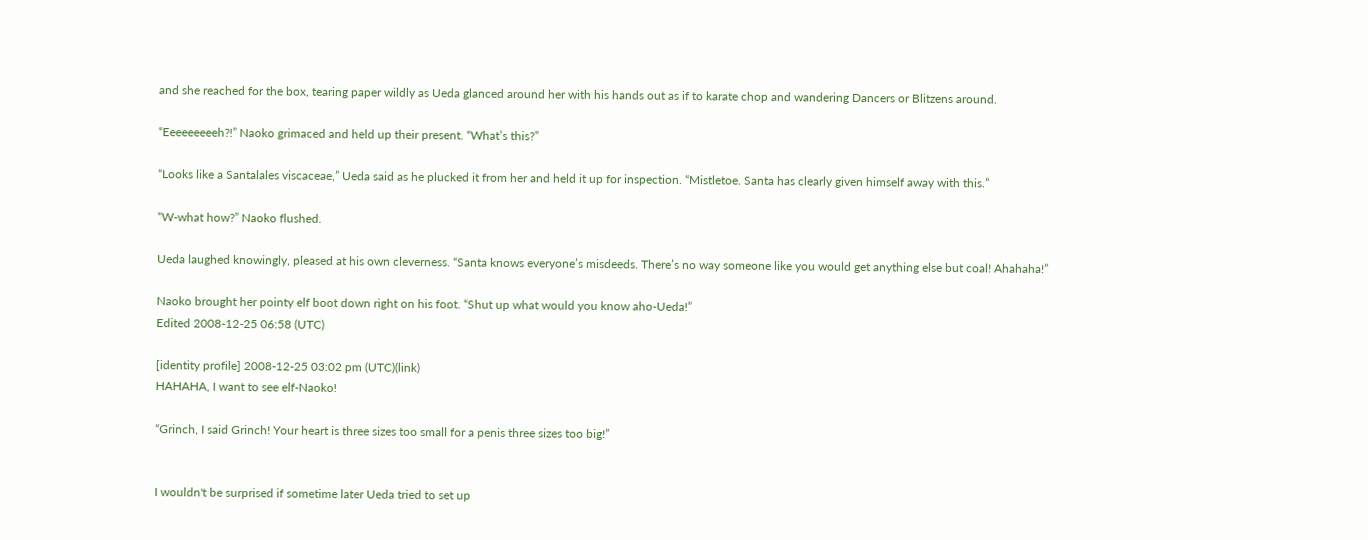and she reached for the box, tearing paper wildly as Ueda glanced around her with his hands out as if to karate chop and wandering Dancers or Blitzens around.

“Eeeeeeeeeh?!” Naoko grimaced and held up their present. “What’s this?”

“Looks like a Santalales viscaceae,” Ueda said as he plucked it from her and held it up for inspection. “Mistletoe. Santa has clearly given himself away with this.”

“W-what how?” Naoko flushed.

Ueda laughed knowingly, pleased at his own cleverness. “Santa knows everyone’s misdeeds. There’s no way someone like you would get anything else but coal! Ahahaha!”

Naoko brought her pointy elf boot down right on his foot. “Shut up what would you know aho-Ueda!”
Edited 2008-12-25 06:58 (UTC)

[identity profile] 2008-12-25 03:02 pm (UTC)(link)
HAHAHA, I want to see elf-Naoko!

“Grinch, I said Grinch! Your heart is three sizes too small for a penis three sizes too big!”


I wouldn't be surprised if sometime later Ueda tried to set up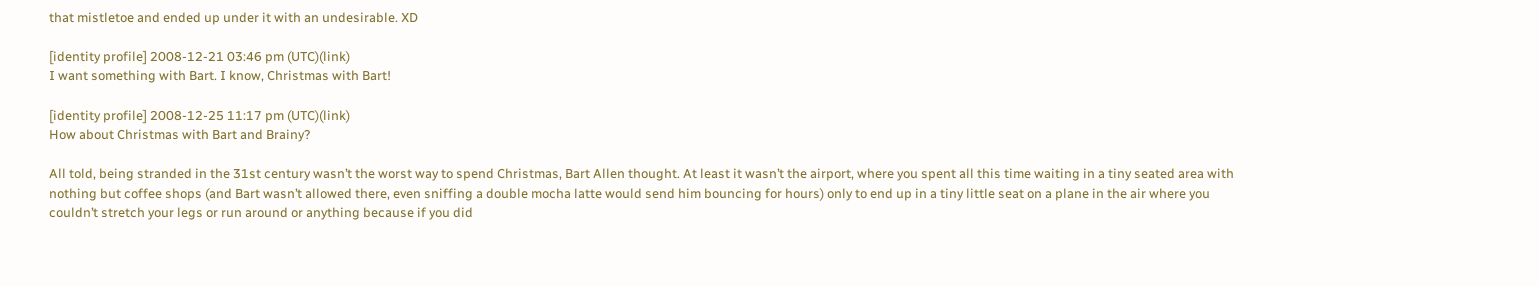that mistletoe and ended up under it with an undesirable. XD

[identity profile] 2008-12-21 03:46 pm (UTC)(link)
I want something with Bart. I know, Christmas with Bart!

[identity profile] 2008-12-25 11:17 pm (UTC)(link)
How about Christmas with Bart and Brainy?

All told, being stranded in the 31st century wasn’t the worst way to spend Christmas, Bart Allen thought. At least it wasn’t the airport, where you spent all this time waiting in a tiny seated area with nothing but coffee shops (and Bart wasn’t allowed there, even sniffing a double mocha latte would send him bouncing for hours) only to end up in a tiny little seat on a plane in the air where you couldn’t stretch your legs or run around or anything because if you did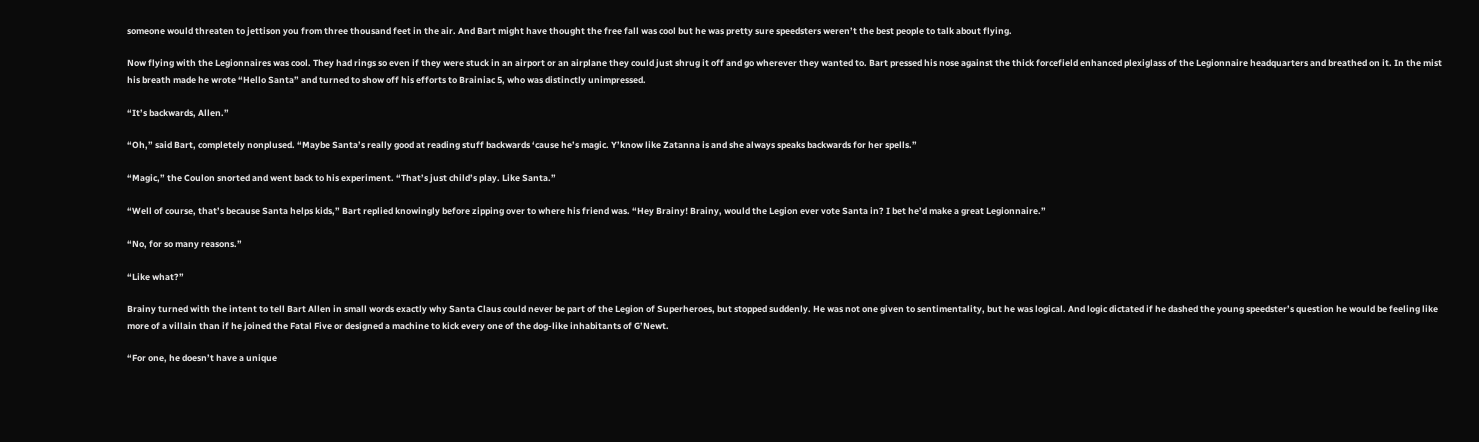someone would threaten to jettison you from three thousand feet in the air. And Bart might have thought the free fall was cool but he was pretty sure speedsters weren’t the best people to talk about flying.

Now flying with the Legionnaires was cool. They had rings so even if they were stuck in an airport or an airplane they could just shrug it off and go wherever they wanted to. Bart pressed his nose against the thick forcefield enhanced plexiglass of the Legionnaire headquarters and breathed on it. In the mist his breath made he wrote “Hello Santa” and turned to show off his efforts to Brainiac 5, who was distinctly unimpressed.

“It’s backwards, Allen.”

“Oh,” said Bart, completely nonplused. “Maybe Santa’s really good at reading stuff backwards ‘cause he’s magic. Y’know like Zatanna is and she always speaks backwards for her spells.”

“Magic,” the Coulon snorted and went back to his experiment. “That’s just child’s play. Like Santa.”

“Well of course, that’s because Santa helps kids,” Bart replied knowingly before zipping over to where his friend was. “Hey Brainy! Brainy, would the Legion ever vote Santa in? I bet he’d make a great Legionnaire.”

“No, for so many reasons.”

“Like what?”

Brainy turned with the intent to tell Bart Allen in small words exactly why Santa Claus could never be part of the Legion of Superheroes, but stopped suddenly. He was not one given to sentimentality, but he was logical. And logic dictated if he dashed the young speedster’s question he would be feeling like more of a villain than if he joined the Fatal Five or designed a machine to kick every one of the dog-like inhabitants of G’Newt.

“For one, he doesn’t have a unique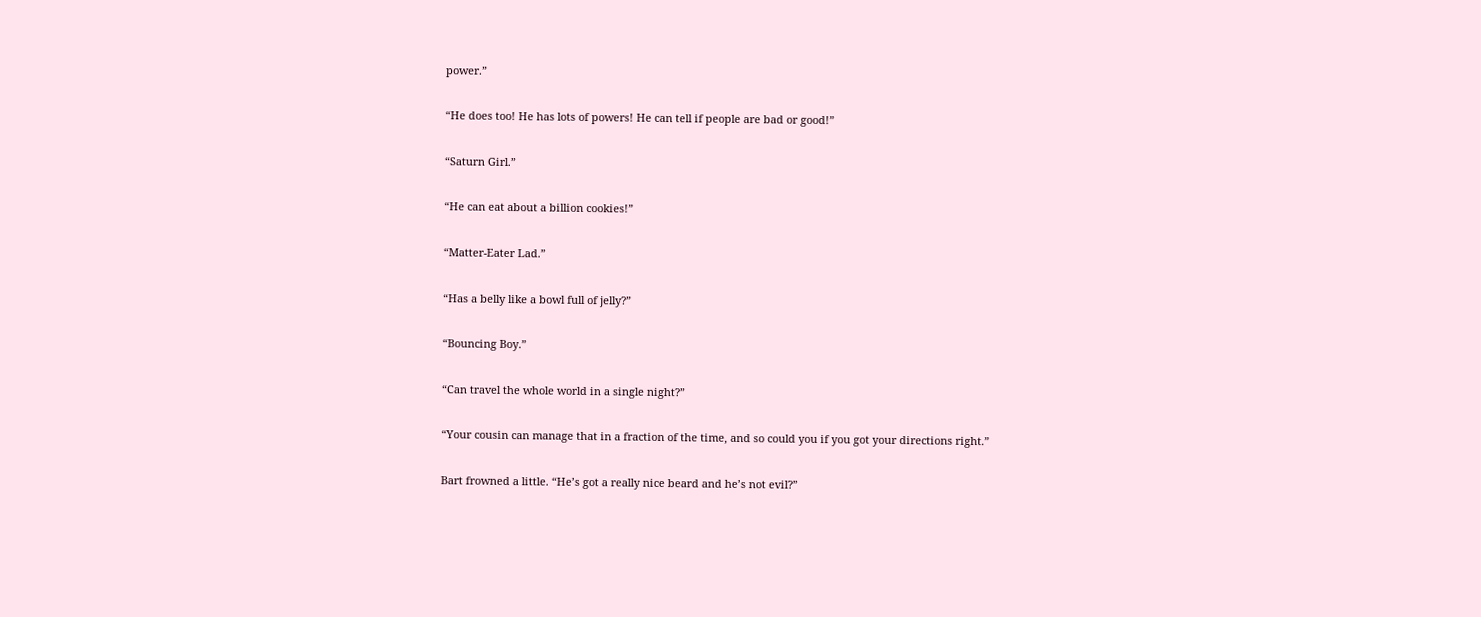power.”

“He does too! He has lots of powers! He can tell if people are bad or good!”

“Saturn Girl.”

“He can eat about a billion cookies!”

“Matter-Eater Lad.”

“Has a belly like a bowl full of jelly?”

“Bouncing Boy.”

“Can travel the whole world in a single night?”

“Your cousin can manage that in a fraction of the time, and so could you if you got your directions right.”

Bart frowned a little. “He’s got a really nice beard and he’s not evil?”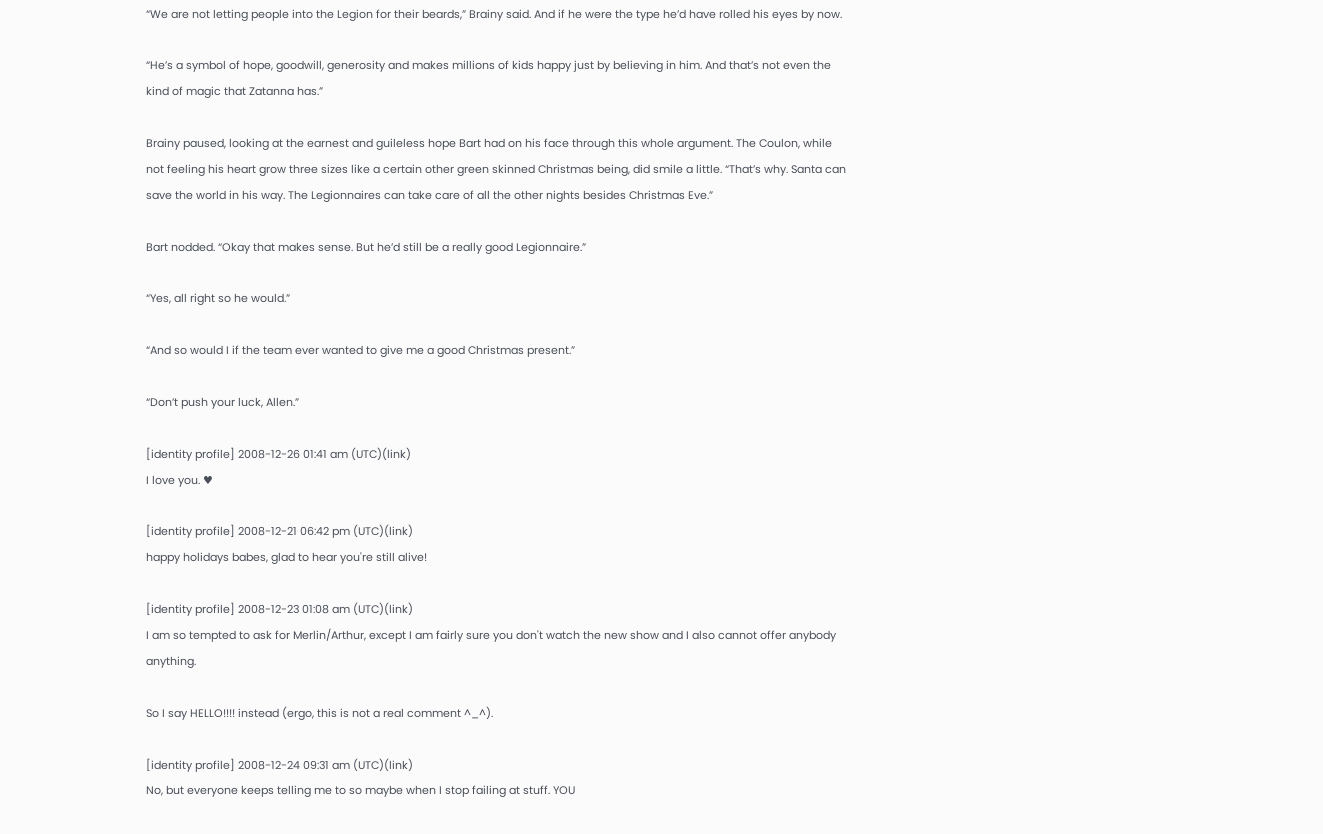“We are not letting people into the Legion for their beards,” Brainy said. And if he were the type he’d have rolled his eyes by now.

“He’s a symbol of hope, goodwill, generosity and makes millions of kids happy just by believing in him. And that’s not even the kind of magic that Zatanna has.”

Brainy paused, looking at the earnest and guileless hope Bart had on his face through this whole argument. The Coulon, while not feeling his heart grow three sizes like a certain other green skinned Christmas being, did smile a little. “That’s why. Santa can save the world in his way. The Legionnaires can take care of all the other nights besides Christmas Eve.”

Bart nodded. “Okay that makes sense. But he’d still be a really good Legionnaire.”

“Yes, all right so he would.”

“And so would I if the team ever wanted to give me a good Christmas present.”

“Don’t push your luck, Allen.”

[identity profile] 2008-12-26 01:41 am (UTC)(link)
I love you. ♥

[identity profile] 2008-12-21 06:42 pm (UTC)(link)
happy holidays babes, glad to hear you're still alive!

[identity profile] 2008-12-23 01:08 am (UTC)(link)
I am so tempted to ask for Merlin/Arthur, except I am fairly sure you don't watch the new show and I also cannot offer anybody anything.

So I say HELLO!!!! instead (ergo, this is not a real comment ^_^).

[identity profile] 2008-12-24 09:31 am (UTC)(link)
No, but everyone keeps telling me to so maybe when I stop failing at stuff. YOU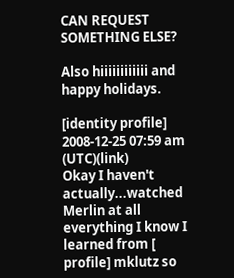CAN REQUEST SOMETHING ELSE?

Also hiiiiiiiiiiii and happy holidays.

[identity profile] 2008-12-25 07:59 am (UTC)(link)
Okay I haven't actually...watched Merlin at all everything I know I learned from [ profile] mklutz so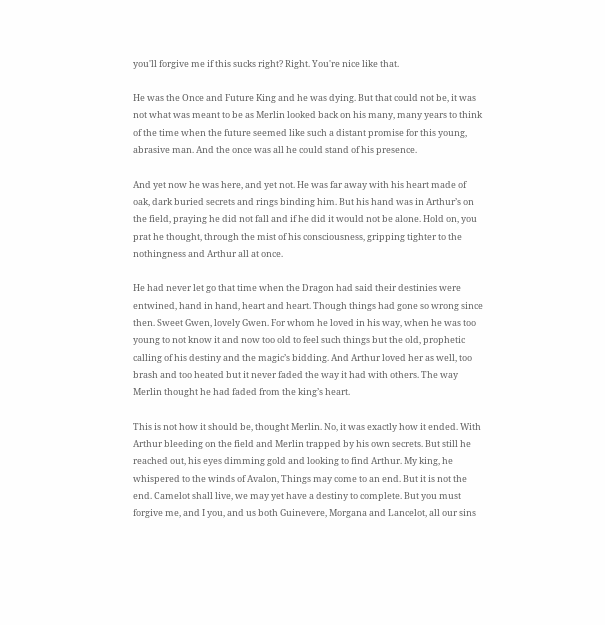you'll forgive me if this sucks right? Right. You're nice like that.

He was the Once and Future King and he was dying. But that could not be, it was not what was meant to be as Merlin looked back on his many, many years to think of the time when the future seemed like such a distant promise for this young, abrasive man. And the once was all he could stand of his presence.

And yet now he was here, and yet not. He was far away with his heart made of oak, dark buried secrets and rings binding him. But his hand was in Arthur’s on the field, praying he did not fall and if he did it would not be alone. Hold on, you prat he thought, through the mist of his consciousness, gripping tighter to the nothingness and Arthur all at once.

He had never let go that time when the Dragon had said their destinies were entwined, hand in hand, heart and heart. Though things had gone so wrong since then. Sweet Gwen, lovely Gwen. For whom he loved in his way, when he was too young to not know it and now too old to feel such things but the old, prophetic calling of his destiny and the magic’s bidding. And Arthur loved her as well, too brash and too heated but it never faded the way it had with others. The way Merlin thought he had faded from the king’s heart.

This is not how it should be, thought Merlin. No, it was exactly how it ended. With Arthur bleeding on the field and Merlin trapped by his own secrets. But still he reached out, his eyes dimming gold and looking to find Arthur. My king, he whispered to the winds of Avalon, Things may come to an end. But it is not the end. Camelot shall live, we may yet have a destiny to complete. But you must forgive me, and I you, and us both Guinevere, Morgana and Lancelot, all our sins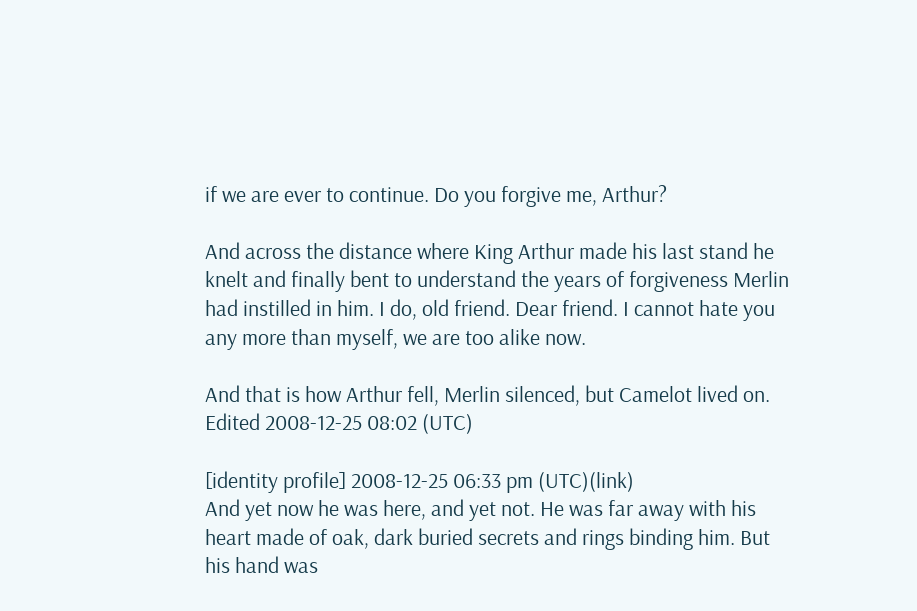if we are ever to continue. Do you forgive me, Arthur?

And across the distance where King Arthur made his last stand he knelt and finally bent to understand the years of forgiveness Merlin had instilled in him. I do, old friend. Dear friend. I cannot hate you any more than myself, we are too alike now.

And that is how Arthur fell, Merlin silenced, but Camelot lived on.
Edited 2008-12-25 08:02 (UTC)

[identity profile] 2008-12-25 06:33 pm (UTC)(link)
And yet now he was here, and yet not. He was far away with his heart made of oak, dark buried secrets and rings binding him. But his hand was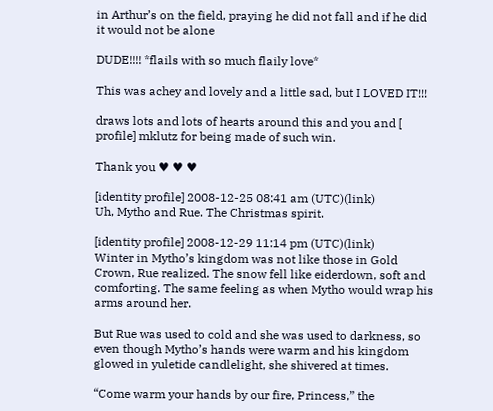in Arthur’s on the field, praying he did not fall and if he did it would not be alone

DUDE!!!! *flails with so much flaily love*

This was achey and lovely and a little sad, but I LOVED IT!!!

draws lots and lots of hearts around this and you and [ profile] mklutz for being made of such win.

Thank you ♥ ♥ ♥

[identity profile] 2008-12-25 08:41 am (UTC)(link)
Uh, Mytho and Rue. The Christmas spirit.

[identity profile] 2008-12-29 11:14 pm (UTC)(link)
Winter in Mytho’s kingdom was not like those in Gold Crown, Rue realized. The snow fell like eiderdown, soft and comforting. The same feeling as when Mytho would wrap his arms around her.

But Rue was used to cold and she was used to darkness, so even though Mytho’s hands were warm and his kingdom glowed in yuletide candlelight, she shivered at times.

“Come warm your hands by our fire, Princess,” the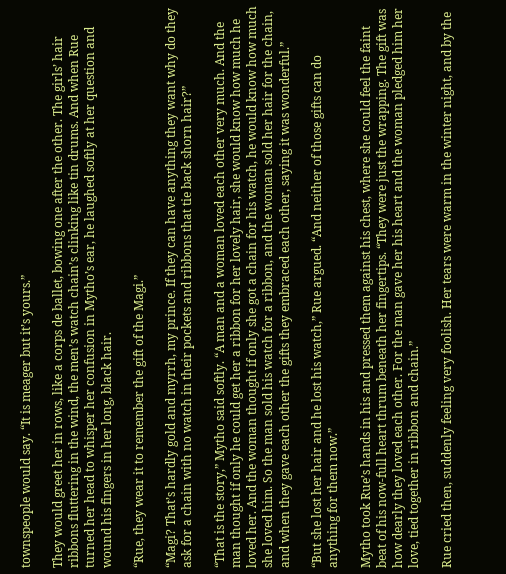townspeople would say. “It is meager but it’s yours.”

They would greet her in rows, like a corps de ballet, bowing one after the other. The girls’ hair ribbons fluttering in the wind, the men’s watch chain’s clinking like tin drums. And when Rue turned her head to whisper her confusion in Mytho’s ear, he laughed softly at her question and wound his fingers in her long, black hair.

“Rue, they wear it to remember the gift of the Magi.”

“Magi? That’s hardly gold and myrrh, my prince. If they can have anything they want why do they ask for a chain with no watch in their pockets and ribbons that tie back shorn hair?”

“That is the story,” Mytho said softly. “A man and a woman loved each other very much. And the man thought if only he could get her a ribbon for her lovely hair, she would know how much he loved her. And the woman thought if only she got a chain for his watch, he would know how much she loved him. So the man sold his watch for a ribbon, and the woman sold her hair for the chain, and when they gave each other the gifts they embraced each other, saying it was wonderful.”

“But she lost her hair and he lost his watch,” Rue argued. “And neither of those gifts can do anything for them now.”

Mytho took Rue’s hands in his and pressed them against his chest, where she could feel the faint beat of his now-full heart thrum beneath her fingertips. “They were just the wrapping. The gift was how dearly they loved each other. For the man gave her his heart and the woman pledged him her love, tied together in ribbon and chain.”

Rue cried then, suddenly feeling very foolish. Her tears were warm in the winter night, and by the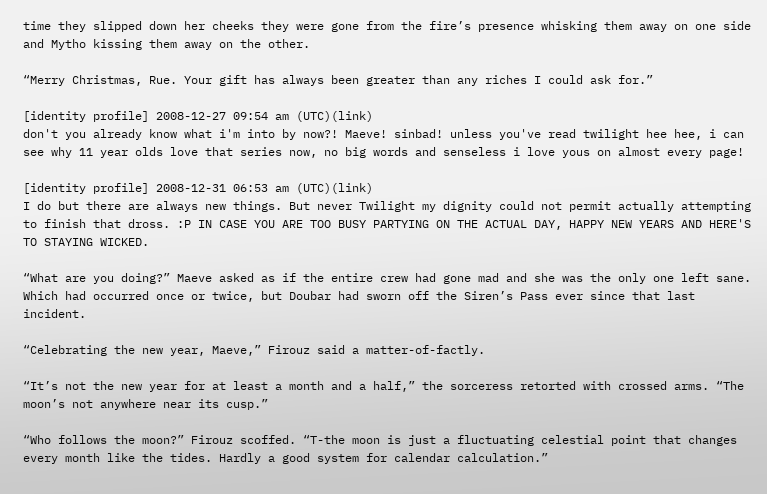time they slipped down her cheeks they were gone from the fire’s presence whisking them away on one side and Mytho kissing them away on the other.

“Merry Christmas, Rue. Your gift has always been greater than any riches I could ask for.”

[identity profile] 2008-12-27 09:54 am (UTC)(link)
don't you already know what i'm into by now?! Maeve! sinbad! unless you've read twilight hee hee, i can see why 11 year olds love that series now, no big words and senseless i love yous on almost every page!

[identity profile] 2008-12-31 06:53 am (UTC)(link)
I do but there are always new things. But never Twilight my dignity could not permit actually attempting to finish that dross. :P IN CASE YOU ARE TOO BUSY PARTYING ON THE ACTUAL DAY, HAPPY NEW YEARS AND HERE'S TO STAYING WICKED.

“What are you doing?” Maeve asked as if the entire crew had gone mad and she was the only one left sane. Which had occurred once or twice, but Doubar had sworn off the Siren’s Pass ever since that last incident.

“Celebrating the new year, Maeve,” Firouz said a matter-of-factly.

“It’s not the new year for at least a month and a half,” the sorceress retorted with crossed arms. “The moon’s not anywhere near its cusp.”

“Who follows the moon?” Firouz scoffed. “T-the moon is just a fluctuating celestial point that changes every month like the tides. Hardly a good system for calendar calculation.”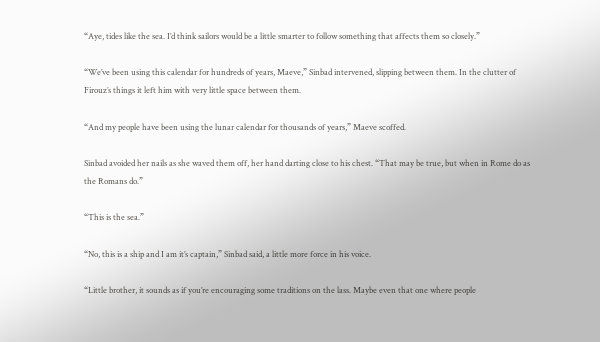“Aye, tides like the sea. I’d think sailors would be a little smarter to follow something that affects them so closely.”

“We’ve been using this calendar for hundreds of years, Maeve,” Sinbad intervened, slipping between them. In the clutter of Firouz’s things it left him with very little space between them.

“And my people have been using the lunar calendar for thousands of years,” Maeve scoffed.

Sinbad avoided her nails as she waved them off, her hand darting close to his chest. “That may be true, but when in Rome do as the Romans do.”

“This is the sea.”

“No, this is a ship and I am it’s captain,” Sinbad said, a little more force in his voice.

“Little brother, it sounds as if you’re encouraging some traditions on the lass. Maybe even that one where people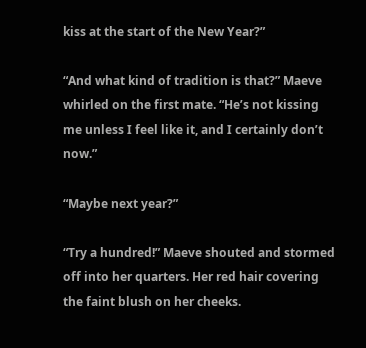kiss at the start of the New Year?”

“And what kind of tradition is that?” Maeve whirled on the first mate. “He’s not kissing me unless I feel like it, and I certainly don’t now.”

“Maybe next year?”

“Try a hundred!” Maeve shouted and stormed off into her quarters. Her red hair covering the faint blush on her cheeks.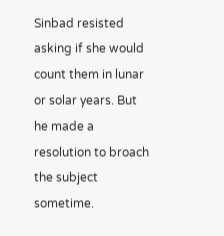Sinbad resisted asking if she would count them in lunar or solar years. But he made a resolution to broach the subject sometime.